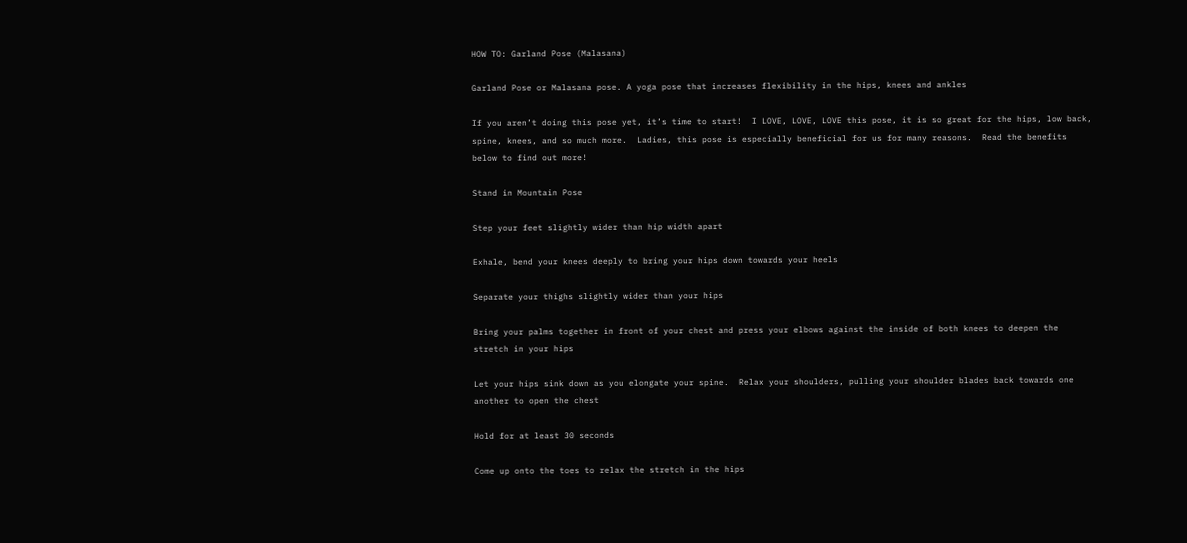HOW TO: Garland Pose (Malasana)

Garland Pose or Malasana pose. A yoga pose that increases flexibility in the hips, knees and ankles

If you aren’t doing this pose yet, it’s time to start!  I LOVE, LOVE, LOVE this pose, it is so great for the hips, low back, spine, knees, and so much more.  Ladies, this pose is especially beneficial for us for many reasons.  Read the benefits below to find out more!

Stand in Mountain Pose

Step your feet slightly wider than hip width apart

Exhale, bend your knees deeply to bring your hips down towards your heels

Separate your thighs slightly wider than your hips

Bring your palms together in front of your chest and press your elbows against the inside of both knees to deepen the stretch in your hips

Let your hips sink down as you elongate your spine.  Relax your shoulders, pulling your shoulder blades back towards one another to open the chest

Hold for at least 30 seconds

Come up onto the toes to relax the stretch in the hips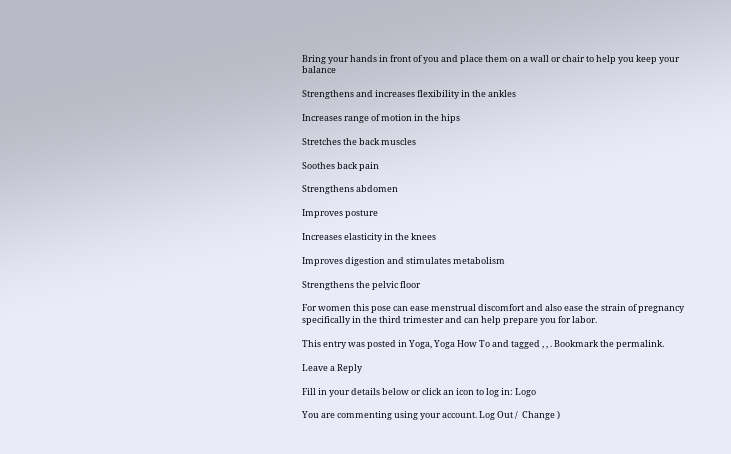Bring your hands in front of you and place them on a wall or chair to help you keep your balance

Strengthens and increases flexibility in the ankles

Increases range of motion in the hips

Stretches the back muscles

Soothes back pain

Strengthens abdomen

Improves posture

Increases elasticity in the knees

Improves digestion and stimulates metabolism

Strengthens the pelvic floor

For women this pose can ease menstrual discomfort and also ease the strain of pregnancy specifically in the third trimester and can help prepare you for labor.

This entry was posted in Yoga, Yoga How To and tagged , , . Bookmark the permalink.

Leave a Reply

Fill in your details below or click an icon to log in: Logo

You are commenting using your account. Log Out /  Change )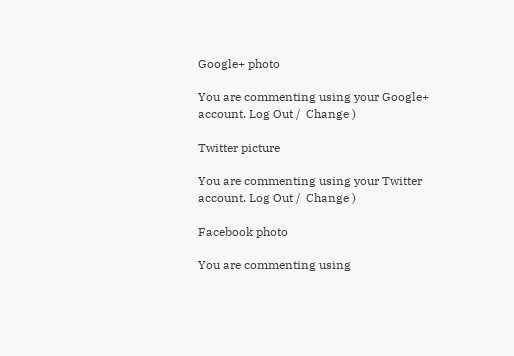Google+ photo

You are commenting using your Google+ account. Log Out /  Change )

Twitter picture

You are commenting using your Twitter account. Log Out /  Change )

Facebook photo

You are commenting using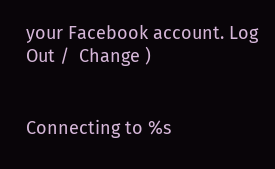your Facebook account. Log Out /  Change )


Connecting to %s